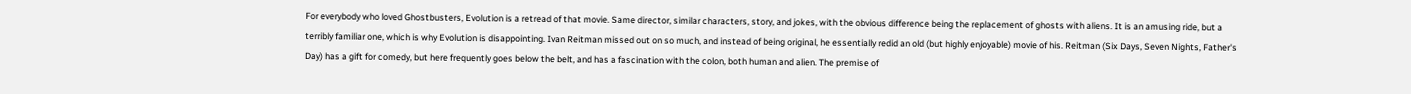For everybody who loved Ghostbusters, Evolution is a retread of that movie. Same director, similar characters, story, and jokes, with the obvious difference being the replacement of ghosts with aliens. It is an amusing ride, but a terribly familiar one, which is why Evolution is disappointing. Ivan Reitman missed out on so much, and instead of being original, he essentially redid an old (but highly enjoyable) movie of his. Reitman (Six Days, Seven Nights, Father's Day) has a gift for comedy, but here frequently goes below the belt, and has a fascination with the colon, both human and alien. The premise of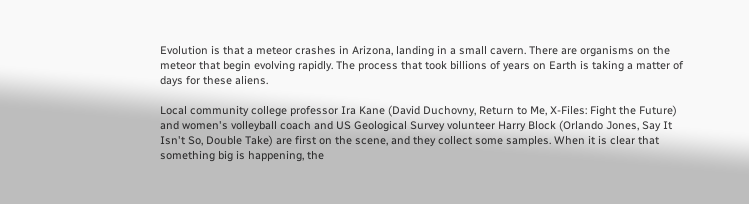Evolution is that a meteor crashes in Arizona, landing in a small cavern. There are organisms on the meteor that begin evolving rapidly. The process that took billions of years on Earth is taking a matter of days for these aliens.

Local community college professor Ira Kane (David Duchovny, Return to Me, X-Files: Fight the Future) and women's volleyball coach and US Geological Survey volunteer Harry Block (Orlando Jones, Say It Isn't So, Double Take) are first on the scene, and they collect some samples. When it is clear that something big is happening, the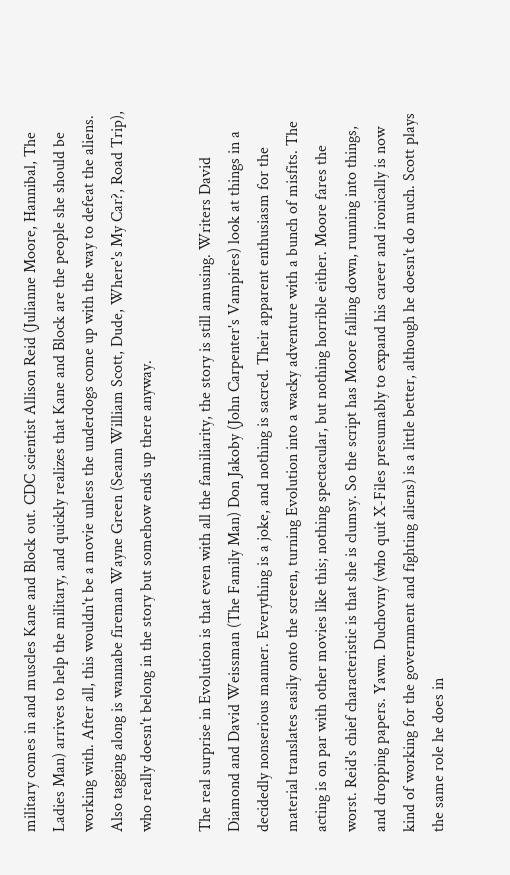military comes in and muscles Kane and Block out. CDC scientist Allison Reid (Julianne Moore, Hannibal, The Ladies Man) arrives to help the military, and quickly realizes that Kane and Block are the people she should be working with. After all, this wouldn't be a movie unless the underdogs come up with the way to defeat the aliens. Also tagging along is wannabe fireman Wayne Green (Seann William Scott, Dude, Where's My Car?, Road Trip), who really doesn't belong in the story but somehow ends up there anyway.

The real surprise in Evolution is that even with all the familiarity, the story is still amusing. Writers David Diamond and David Weissman (The Family Man) Don Jakoby (John Carpenter's Vampires) look at things in a decidedly nonserious manner. Everything is a joke, and nothing is sacred. Their apparent enthusiasm for the material translates easily onto the screen, turning Evolution into a wacky adventure with a bunch of misfits. The acting is on par with other movies like this; nothing spectacular, but nothing horrible either. Moore fares the worst. Reid's chief characteristic is that she is clumsy. So the script has Moore falling down, running into things, and dropping papers. Yawn. Duchovny (who quit X-Files presumably to expand his career and ironically is now kind of working for the government and fighting aliens) is a little better, although he doesn't do much. Scott plays the same role he does in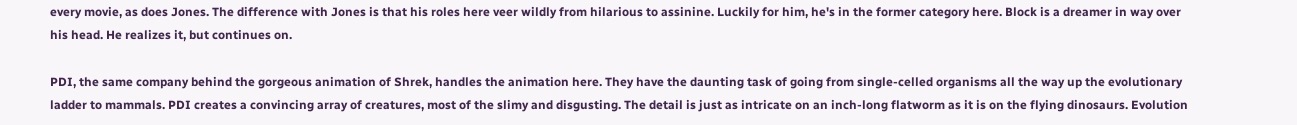every movie, as does Jones. The difference with Jones is that his roles here veer wildly from hilarious to assinine. Luckily for him, he's in the former category here. Block is a dreamer in way over his head. He realizes it, but continues on.

PDI, the same company behind the gorgeous animation of Shrek, handles the animation here. They have the daunting task of going from single-celled organisms all the way up the evolutionary ladder to mammals. PDI creates a convincing array of creatures, most of the slimy and disgusting. The detail is just as intricate on an inch-long flatworm as it is on the flying dinosaurs. Evolution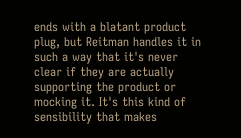ends with a blatant product plug, but Reitman handles it in such a way that it's never clear if they are actually supporting the product or mocking it. It's this kind of sensibility that makes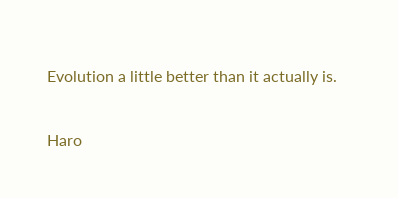Evolution a little better than it actually is.

Haro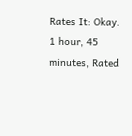Rates It: Okay.
1 hour, 45 minutes, Rated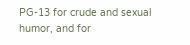PG-13 for crude and sexual humor, and for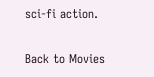sci-fi action.

Back to Movies